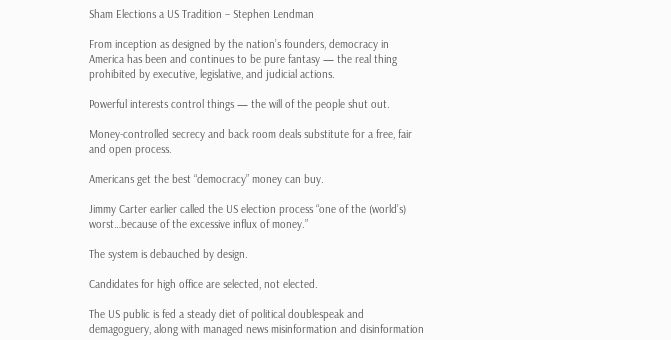Sham Elections a US Tradition – Stephen Lendman

From inception as designed by the nation’s founders, democracy in America has been and continues to be pure fantasy — the real thing prohibited by executive, legislative, and judicial actions.

Powerful interests control things — the will of the people shut out.

Money-controlled secrecy and back room deals substitute for a free, fair and open process.

Americans get the best “democracy” money can buy.

Jimmy Carter earlier called the US election process “one of the (world’s) worst…because of the excessive influx of money.”

The system is debauched by design.

Candidates for high office are selected, not elected.

The US public is fed a steady diet of political doublespeak and  demagoguery, along with managed news misinformation and disinformation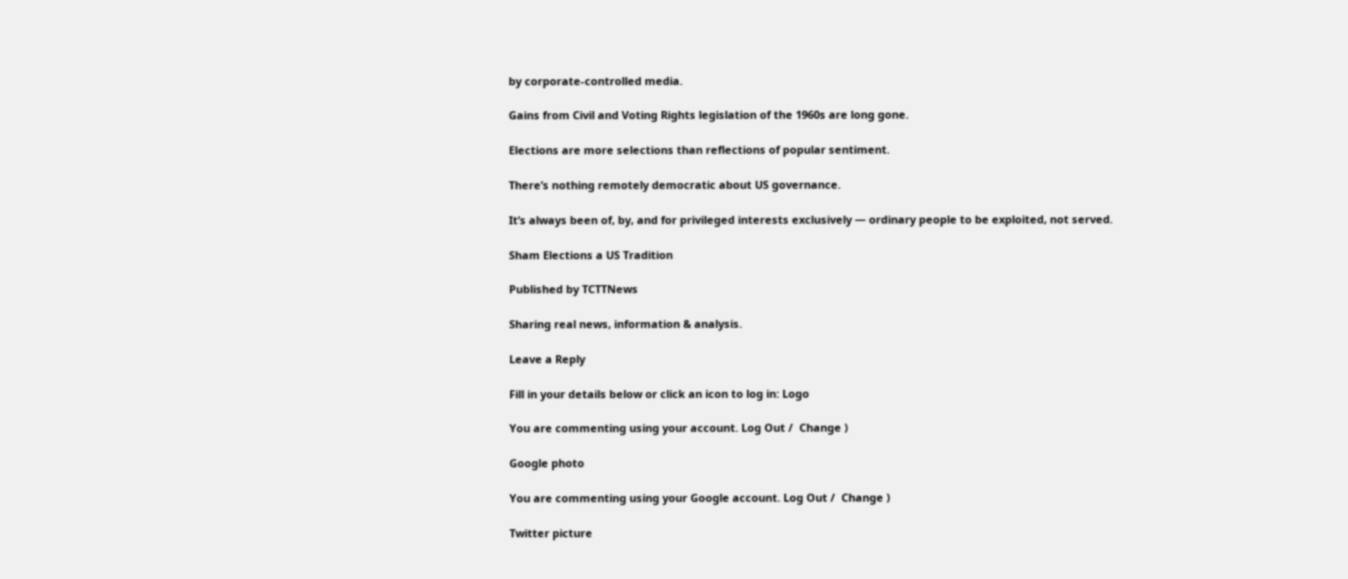by corporate-controlled media.

Gains from Civil and Voting Rights legislation of the 1960s are long gone.

Elections are more selections than reflections of popular sentiment.

There’s nothing remotely democratic about US governance.

It’s always been of, by, and for privileged interests exclusively — ordinary people to be exploited, not served.

Sham Elections a US Tradition

Published by TCTTNews

Sharing real news, information & analysis.

Leave a Reply

Fill in your details below or click an icon to log in: Logo

You are commenting using your account. Log Out /  Change )

Google photo

You are commenting using your Google account. Log Out /  Change )

Twitter picture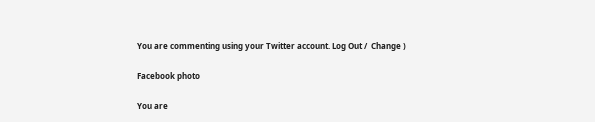You are commenting using your Twitter account. Log Out /  Change )

Facebook photo

You are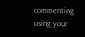commenting using your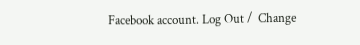Facebook account. Log Out /  Change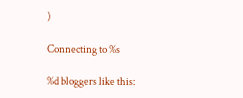)

Connecting to %s

%d bloggers like this: